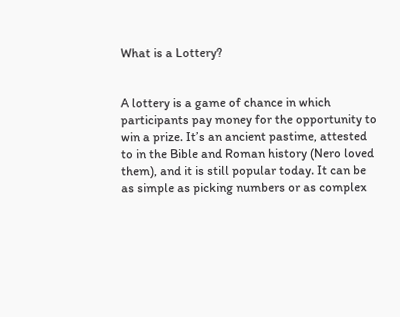What is a Lottery?


A lottery is a game of chance in which participants pay money for the opportunity to win a prize. It’s an ancient pastime, attested to in the Bible and Roman history (Nero loved them), and it is still popular today. It can be as simple as picking numbers or as complex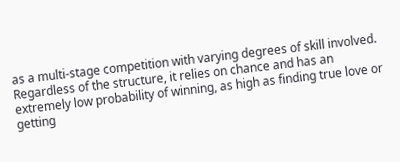as a multi-stage competition with varying degrees of skill involved. Regardless of the structure, it relies on chance and has an extremely low probability of winning, as high as finding true love or getting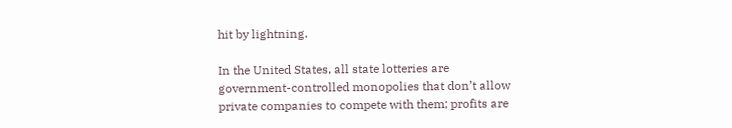hit by lightning.

In the United States, all state lotteries are government-controlled monopolies that don’t allow private companies to compete with them; profits are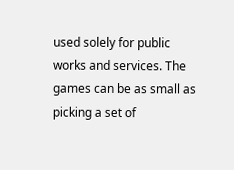used solely for public works and services. The games can be as small as picking a set of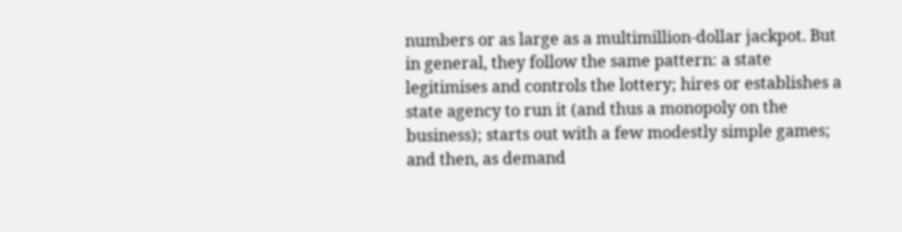numbers or as large as a multimillion-dollar jackpot. But in general, they follow the same pattern: a state legitimises and controls the lottery; hires or establishes a state agency to run it (and thus a monopoly on the business); starts out with a few modestly simple games; and then, as demand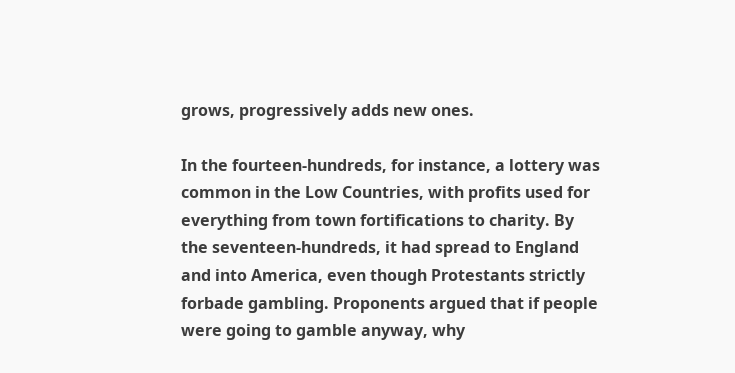grows, progressively adds new ones.

In the fourteen-hundreds, for instance, a lottery was common in the Low Countries, with profits used for everything from town fortifications to charity. By the seventeen-hundreds, it had spread to England and into America, even though Protestants strictly forbade gambling. Proponents argued that if people were going to gamble anyway, why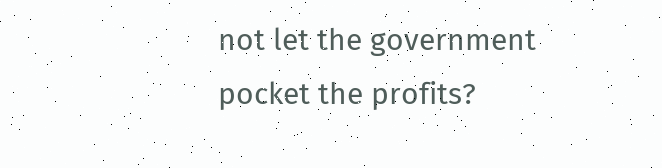not let the government pocket the profits?